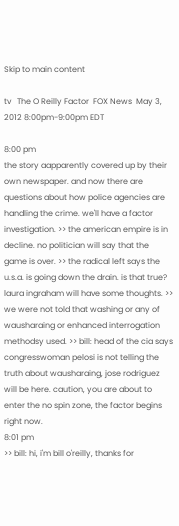Skip to main content

tv   The O Reilly Factor  FOX News  May 3, 2012 8:00pm-9:00pm EDT

8:00 pm
the story aapparently covered up by their own newspaper. and now there are questions about how police agencies are handling the crime. we'll have a factor investigation. >> the american empire is in decline. no politician will say that the game is over. >> the radical left says the u.s.a. is going down the drain. is that true? laura ingraham will have some thoughts. >> we were not told that washing or any of wausharaing or enhanced interrogation methodsy used. >> bill: head of the cia says congresswoman pelosi is not telling the truth about wausharaing, jose rodriguez will be here. caution, you are about to enter the no spin zone, the factor begins right now.
8:01 pm
>> bill: hi, i'm bill o'reilly, thanks for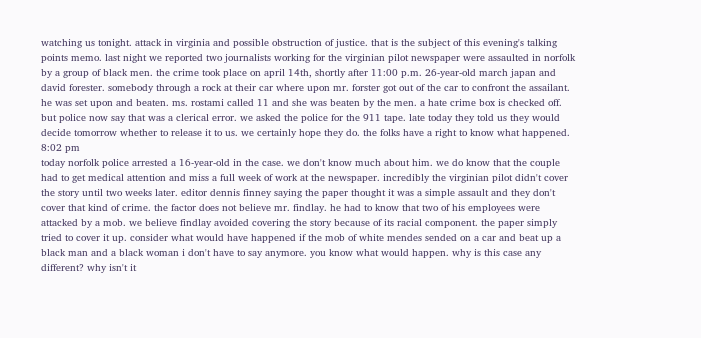watching us tonight. attack in virginia and possible obstruction of justice. that is the subject of this evening's talking points memo. last night we reported two journalists working for the virginian pilot newspaper were assaulted in norfolk by a group of black men. the crime took place on april 14th, shortly after 11:00 p.m. 26-year-old march japan and david forester. somebody through a rock at their car where upon mr. forster got out of the car to confront the assailant. he was set upon and beaten. ms. rostami called 11 and she was beaten by the men. a hate crime box is checked off. but police now say that was a clerical error. we asked the police for the 911 tape. late today they told us they would decide tomorrow whether to release it to us. we certainly hope they do. the folks have a right to know what happened.
8:02 pm
today norfolk police arrested a 16-year-old in the case. we don't know much about him. we do know that the couple had to get medical attention and miss a full week of work at the newspaper. incredibly the virginian pilot didn't cover the story until two weeks later. editor dennis finney saying the paper thought it was a simple assault and they don't cover that kind of crime. the factor does not believe mr. findlay. he had to know that two of his employees were attacked by a mob. we believe findlay avoided covering the story because of its racial component. the paper simply tried to cover it up. consider what would have happened if the mob of white mendes sended on a car and beat up a black man and a black woman i don't have to say anymore. you know what would happen. why is this case any different? why isn't it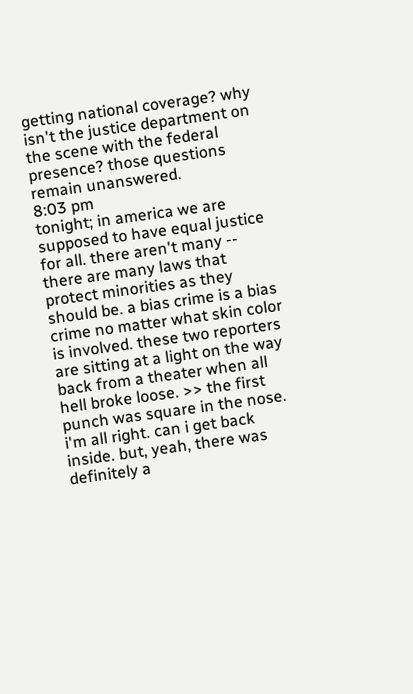getting national coverage? why isn't the justice department on the scene with the federal presence? those questions remain unanswered.
8:03 pm
tonight; in america we are supposed to have equal justice for all. there aren't many -- there are many laws that protect minorities as they should be. a bias crime is a bias crime no matter what skin color is involved. these two reporters are sitting at a light on the way back from a theater when all hell broke loose. >> the first punch was square in the nose. i'm all right. can i get back inside. but, yeah, there was definitely a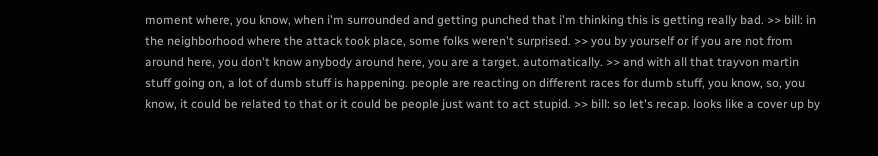moment where, you know, when i'm surrounded and getting punched that i'm thinking this is getting really bad. >> bill: in the neighborhood where the attack took place, some folks weren't surprised. >> you by yourself or if you are not from around here, you don't know anybody around here, you are a target. automatically. >> and with all that trayvon martin stuff going on, a lot of dumb stuff is happening. people are reacting on different races for dumb stuff, you know, so, you know, it could be related to that or it could be people just want to act stupid. >> bill: so let's recap. looks like a cover up by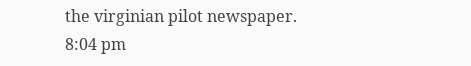the virginian pilot newspaper.
8:04 pm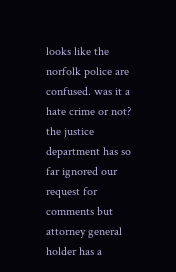looks like the norfolk police are confused. was it a hate crime or not? the justice department has so far ignored our request for comments but attorney general holder has a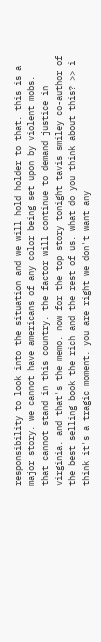responsibility to look into the situation and we will hold holder to that. this is a major story. we cannot have americans of any color being set upon by violent mobs. that cannot stand in this country. the factor will continue to demand justice in virginia. and that's the memo. now for the top story tonight tavis smiley co-author of the best selling book the rich and the rest of us. what do you think about this? >> i think it's a tragic moment. you are right we don't want any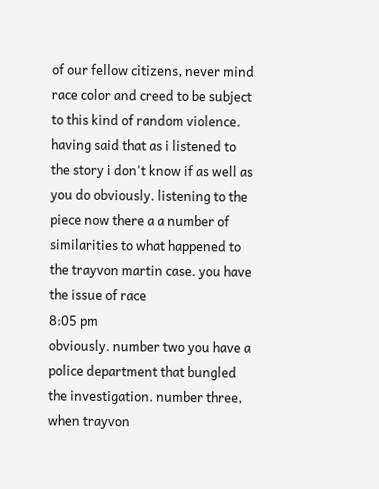of our fellow citizens, never mind race color and creed to be subject to this kind of random violence. having said that as i listened to the story i don't know if as well as you do obviously. listening to the piece now there a a number of similarities to what happened to the trayvon martin case. you have the issue of race
8:05 pm
obviously. number two you have a police department that bungled the investigation. number three, when trayvon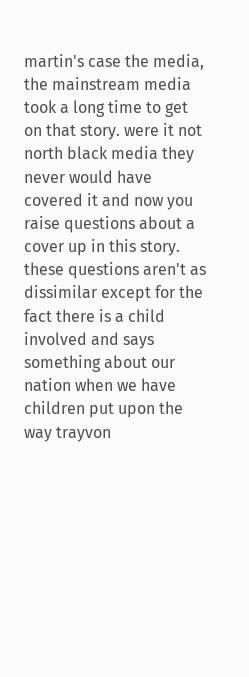martin's case the media, the mainstream media took a long time to get on that story. were it not north black media they never would have covered it and now you raise questions about a cover up in this story. these questions aren't as dissimilar except for the fact there is a child involved and says something about our nation when we have children put upon the way trayvon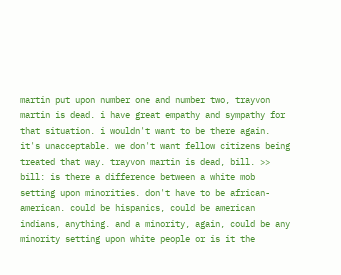martin put upon number one and number two, trayvon martin is dead. i have great empathy and sympathy for that situation. i wouldn't want to be there again. it's unacceptable. we don't want fellow citizens being treated that way. trayvon martin is dead, bill. >> bill: is there a difference between a white mob setting upon minorities. don't have to be african-american. could be hispanics, could be american indians, anything. and a minority, again, could be any minority setting upon white people or is it the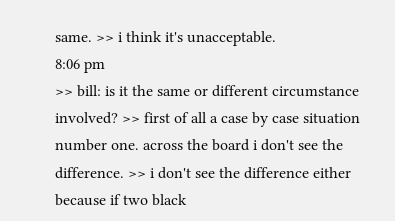same. >> i think it's unacceptable.
8:06 pm
>> bill: is it the same or different circumstance involved? >> first of all a case by case situation number one. across the board i don't see the difference. >> i don't see the difference either because if two black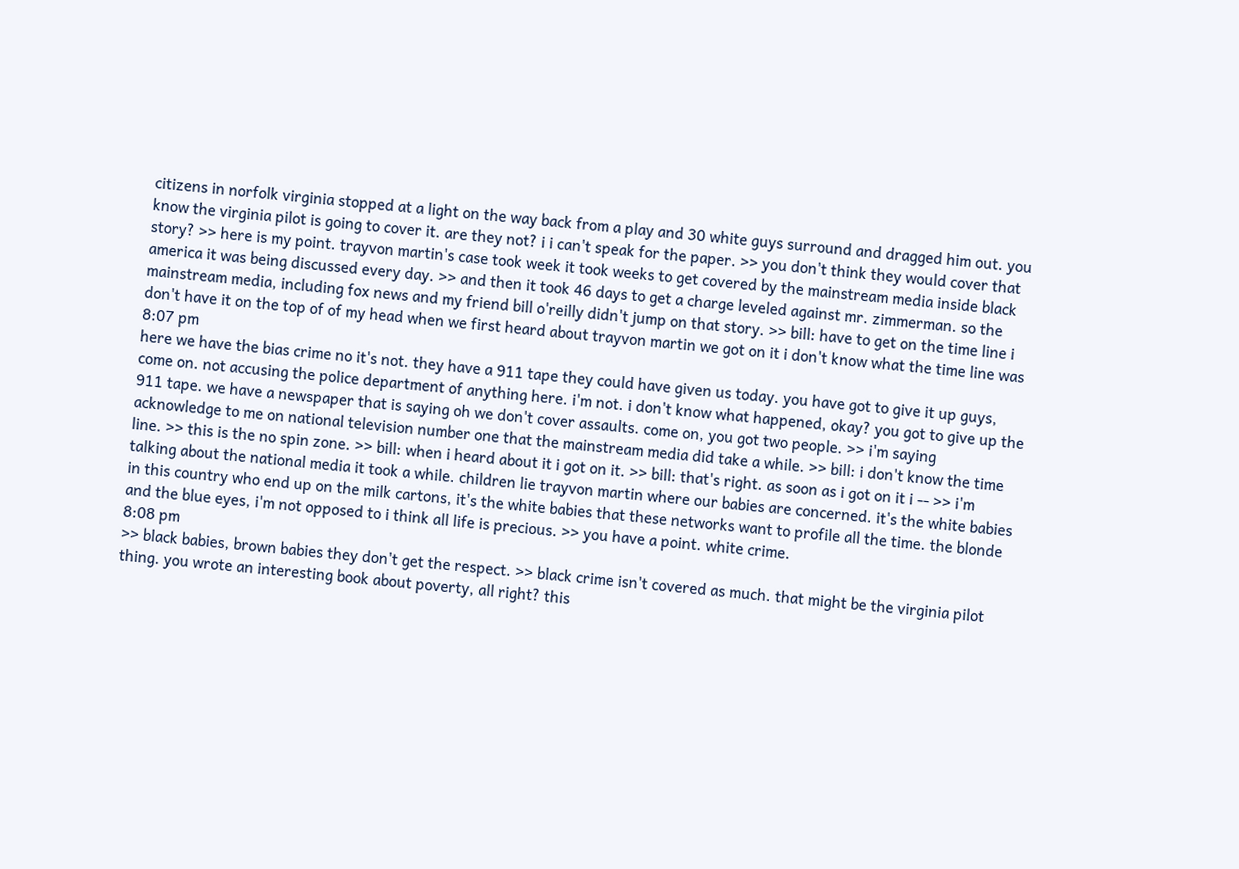citizens in norfolk virginia stopped at a light on the way back from a play and 30 white guys surround and dragged him out. you know the virginia pilot is going to cover it. are they not? i i can't speak for the paper. >> you don't think they would cover that story? >> here is my point. trayvon martin's case took week it took weeks to get covered by the mainstream media inside black america it was being discussed every day. >> and then it took 46 days to get a charge leveled against mr. zimmerman. so the mainstream media, including fox news and my friend bill o'reilly didn't jump on that story. >> bill: have to get on the time line i don't have it on the top of of my head when we first heard about trayvon martin we got on it i don't know what the time line was
8:07 pm
here we have the bias crime no it's not. they have a 911 tape they could have given us today. you have got to give it up guys, come on. not accusing the police department of anything here. i'm not. i don't know what happened, okay? you got to give up the 911 tape. we have a newspaper that is saying oh we don't cover assaults. come on, you got two people. >> i'm saying acknowledge to me on national television number one that the mainstream media did take a while. >> bill: i don't know the time line. >> this is the no spin zone. >> bill: when i heard about it i got on it. >> bill: that's right. as soon as i got on it i -- >> i'm talking about the national media it took a while. children lie trayvon martin where our babies are concerned. it's the white babies in this country who end up on the milk cartons, it's the white babies that these networks want to profile all the time. the blonde and the blue eyes, i'm not opposed to i think all life is precious. >> you have a point. white crime.
8:08 pm
>> black babies, brown babies they don't get the respect. >> black crime isn't covered as much. that might be the virginia pilot thing. you wrote an interesting book about poverty, all right? this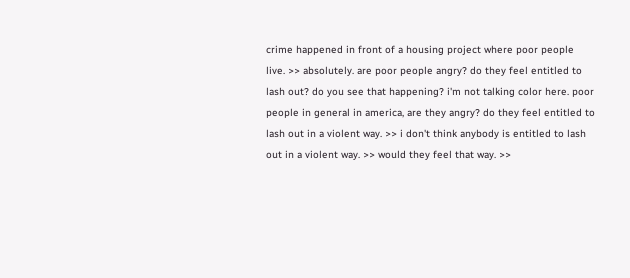crime happened in front of a housing project where poor people live. >> absolutely. are poor people angry? do they feel entitled to lash out? do you see that happening? i'm not talking color here. poor people in general in america, are they angry? do they feel entitled to lash out in a violent way. >> i don't think anybody is entitled to lash out in a violent way. >> would they feel that way. >>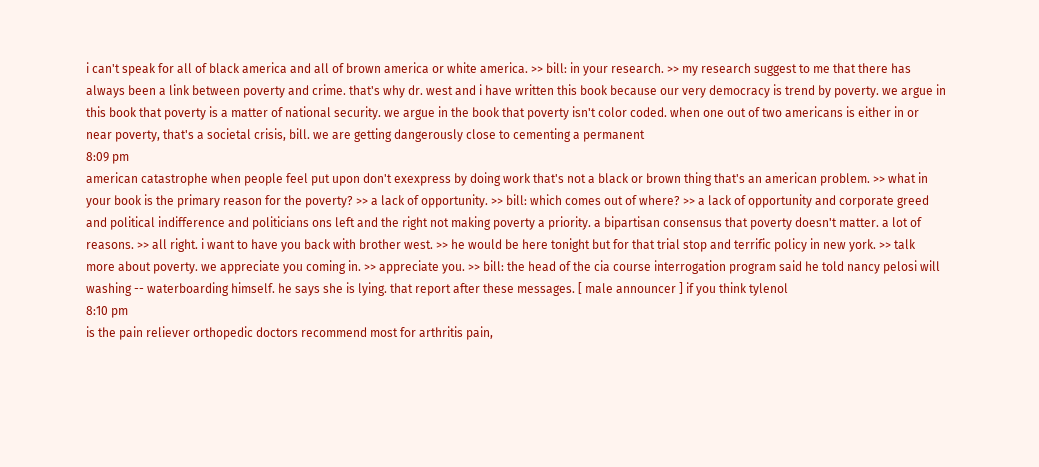i can't speak for all of black america and all of brown america or white america. >> bill: in your research. >> my research suggest to me that there has always been a link between poverty and crime. that's why dr. west and i have written this book because our very democracy is trend by poverty. we argue in this book that poverty is a matter of national security. we argue in the book that poverty isn't color coded. when one out of two americans is either in or near poverty, that's a societal crisis, bill. we are getting dangerously close to cementing a permanent
8:09 pm
american catastrophe when people feel put upon don't exexpress by doing work that's not a black or brown thing that's an american problem. >> what in your book is the primary reason for the poverty? >> a lack of opportunity. >> bill: which comes out of where? >> a lack of opportunity and corporate greed and political indifference and politicians ons left and the right not making poverty a priority. a bipartisan consensus that poverty doesn't matter. a lot of reasons. >> all right. i want to have you back with brother west. >> he would be here tonight but for that trial stop and terrific policy in new york. >> talk more about poverty. we appreciate you coming in. >> appreciate you. >> bill: the head of the cia course interrogation program said he told nancy pelosi will washing -- waterboarding himself. he says she is lying. that report after these messages. [ male announcer ] if you think tylenol
8:10 pm
is the pain reliever orthopedic doctors recommend most for arthritis pain,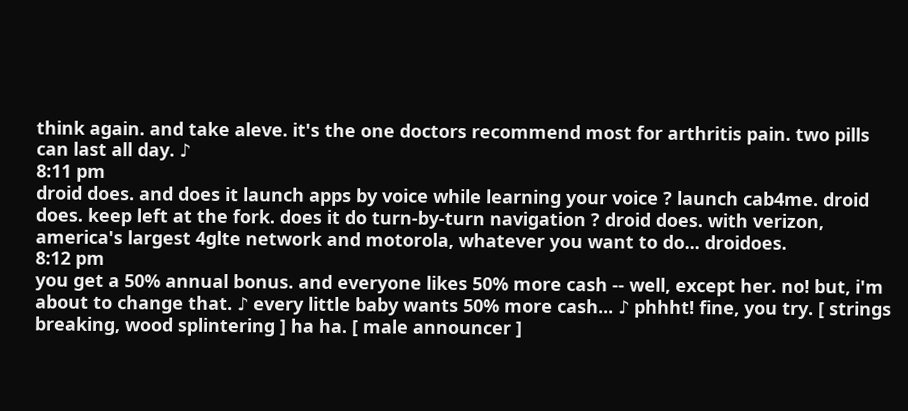think again. and take aleve. it's the one doctors recommend most for arthritis pain. two pills can last all day. ♪
8:11 pm
droid does. and does it launch apps by voice while learning your voice ? launch cab4me. droid does. keep left at the fork. does it do turn-by-turn navigation ? droid does. with verizon, america's largest 4glte network and motorola, whatever you want to do... droidoes.
8:12 pm
you get a 50% annual bonus. and everyone likes 50% more cash -- well, except her. no! but, i'm about to change that. ♪ every little baby wants 50% more cash... ♪ phhht! fine, you try. [ strings breaking, wood splintering ] ha ha. [ male announcer ]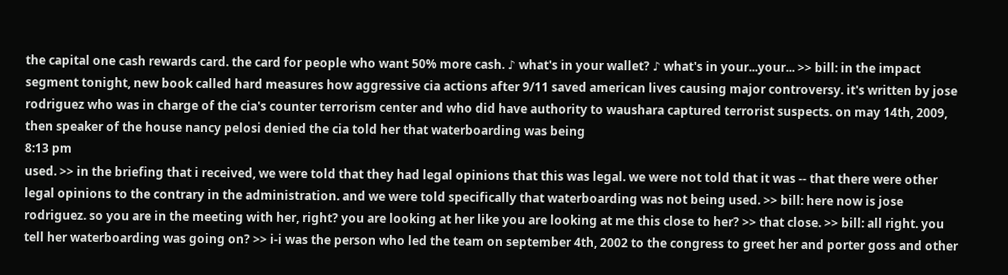the capital one cash rewards card. the card for people who want 50% more cash. ♪ what's in your wallet? ♪ what's in your...your... >> bill: in the impact segment tonight, new book called hard measures how aggressive cia actions after 9/11 saved american lives causing major controversy. it's written by jose rodriguez who was in charge of the cia's counter terrorism center and who did have authority to waushara captured terrorist suspects. on may 14th, 2009, then speaker of the house nancy pelosi denied the cia told her that waterboarding was being
8:13 pm
used. >> in the briefing that i received, we were told that they had legal opinions that this was legal. we were not told that it was -- that there were other legal opinions to the contrary in the administration. and we were told specifically that waterboarding was not being used. >> bill: here now is jose rodriguez. so you are in the meeting with her, right? you are looking at her like you are looking at me this close to her? >> that close. >> bill: all right. you tell her waterboarding was going on? >> i-i was the person who led the team on september 4th, 2002 to the congress to greet her and porter goss and other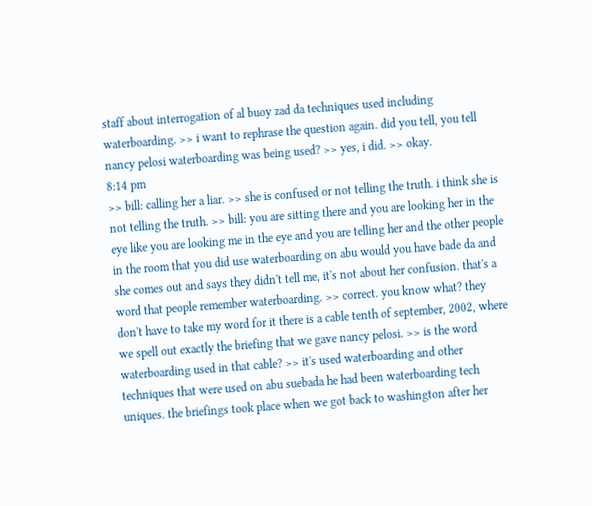staff about interrogation of al buoy zad da techniques used including waterboarding. >> i want to rephrase the question again. did you tell, you tell nancy pelosi waterboarding was being used? >> yes, i did. >> okay.
8:14 pm
>> bill: calling her a liar. >> she is confused or not telling the truth. i think she is not telling the truth. >> bill: you are sitting there and you are looking her in the eye like you are looking me in the eye and you are telling her and the other people in the room that you did use waterboarding on abu would you have bade da and she comes out and says they didn't tell me, it's not about her confusion. that's a word that people remember waterboarding. >> correct. you know what? they don't have to take my word for it there is a cable tenth of september, 2002, where we spell out exactly the briefing that we gave nancy pelosi. >> is the word waterboarding used in that cable? >> it's used waterboarding and other techniques that were used on abu suebada he had been waterboarding tech uniques. the briefings took place when we got back to washington after her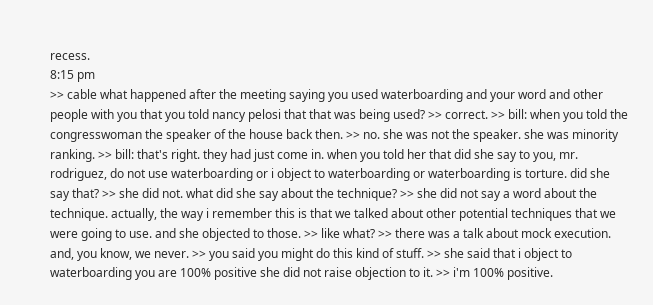recess.
8:15 pm
>> cable what happened after the meeting saying you used waterboarding and your word and other people with you that you told nancy pelosi that that was being used? >> correct. >> bill: when you told the congresswoman the speaker of the house back then. >> no. she was not the speaker. she was minority ranking. >> bill: that's right. they had just come in. when you told her that did she say to you, mr. rodriguez, do not use waterboarding or i object to waterboarding or waterboarding is torture. did she say that? >> she did not. what did she say about the technique? >> she did not say a word about the technique. actually, the way i remember this is that we talked about other potential techniques that we were going to use. and she objected to those. >> like what? >> there was a talk about mock execution. and, you know, we never. >> you said you might do this kind of stuff. >> she said that i object to waterboarding you are 100% positive she did not raise objection to it. >> i'm 100% positive.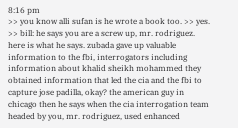8:16 pm
>> you know alli sufan is he wrote a book too. >> yes. >> bill: he says you are a screw up, mr. rodriguez. here is what he says. zubada gave up valuable information to the fbi, interrogators including information about khalid sheikh mohammed they obtained information that led the cia and the fbi to capture jose padilla, okay? the american guy in chicago then he says when the cia interrogation team headed by you, mr. rodriguez, used enhanced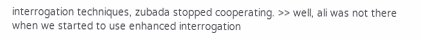interrogation techniques, zubada stopped cooperating. >> well, ali was not there when we started to use enhanced interrogation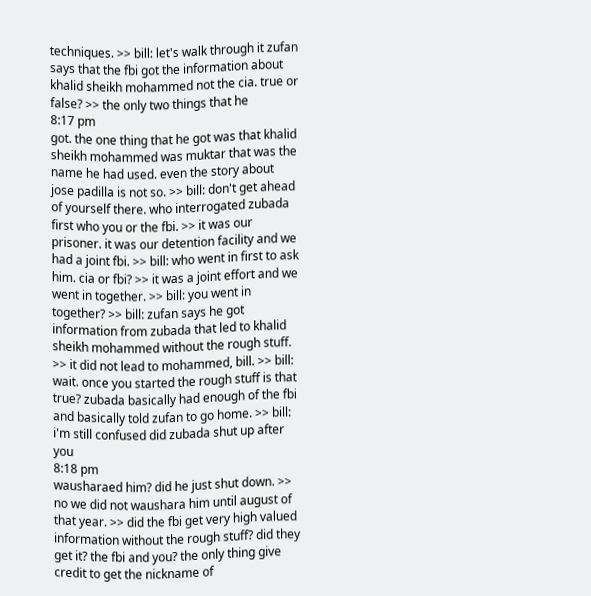techniques. >> bill: let's walk through it zufan says that the fbi got the information about khalid sheikh mohammed not the cia. true or false? >> the only two things that he
8:17 pm
got. the one thing that he got was that khalid sheikh mohammed was muktar that was the name he had used. even the story about jose padilla is not so. >> bill: don't get ahead of yourself there. who interrogated zubada first who you or the fbi. >> it was our prisoner. it was our detention facility and we had a joint fbi. >> bill: who went in first to ask him. cia or fbi? >> it was a joint effort and we went in together. >> bill: you went in together? >> bill: zufan says he got information from zubada that led to khalid sheikh mohammed without the rough stuff. >> it did not lead to mohammed, bill. >> bill: wait. once you started the rough stuff is that true? zubada basically had enough of the fbi and basically told zufan to go home. >> bill: i'm still confused did zubada shut up after you
8:18 pm
wausharaed him? did he just shut down. >> no we did not waushara him until august of that year. >> did the fbi get very high valued information without the rough stuff? did they get it? the fbi and you? the only thing give credit to get the nickname of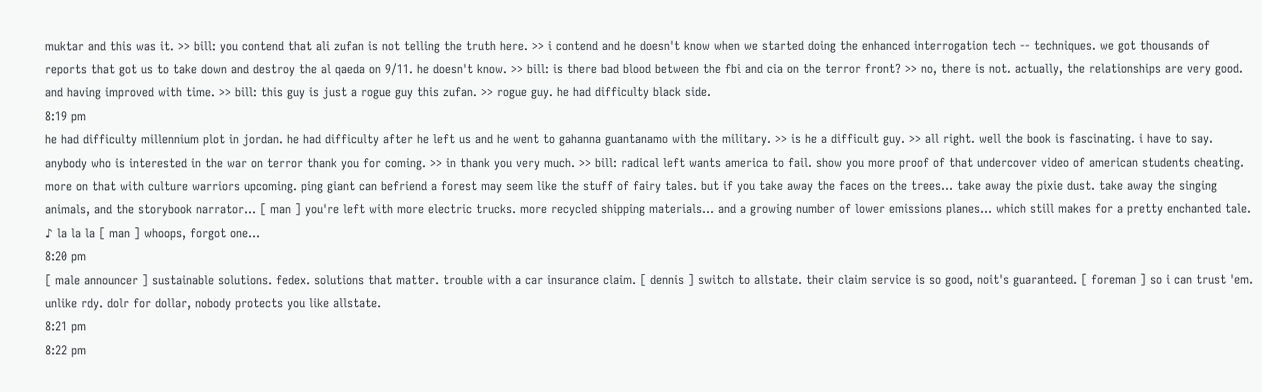muktar and this was it. >> bill: you contend that ali zufan is not telling the truth here. >> i contend and he doesn't know when we started doing the enhanced interrogation tech -- techniques. we got thousands of reports that got us to take down and destroy the al qaeda on 9/11. he doesn't know. >> bill: is there bad blood between the fbi and cia on the terror front? >> no, there is not. actually, the relationships are very good. and having improved with time. >> bill: this guy is just a rogue guy this zufan. >> rogue guy. he had difficulty black side.
8:19 pm
he had difficulty millennium plot in jordan. he had difficulty after he left us and he went to gahanna guantanamo with the military. >> is he a difficult guy. >> all right. well the book is fascinating. i have to say. anybody who is interested in the war on terror thank you for coming. >> in thank you very much. >> bill: radical left wants america to fail. show you more proof of that undercover video of american students cheating. more on that with culture warriors upcoming. ping giant can befriend a forest may seem like the stuff of fairy tales. but if you take away the faces on the trees... take away the pixie dust. take away the singing animals, and the storybook narrator... [ man ] you're left with more electric trucks. more recycled shipping materials... and a growing number of lower emissions planes... which still makes for a pretty enchanted tale. ♪ la la la [ man ] whoops, forgot one...
8:20 pm
[ male announcer ] sustainable solutions. fedex. solutions that matter. trouble with a car insurance claim. [ dennis ] switch to allstate. their claim service is so good, noit's guaranteed. [ foreman ] so i can trust 'em. unlike rdy. dolr for dollar, nobody protects you like allstate.
8:21 pm
8:22 pm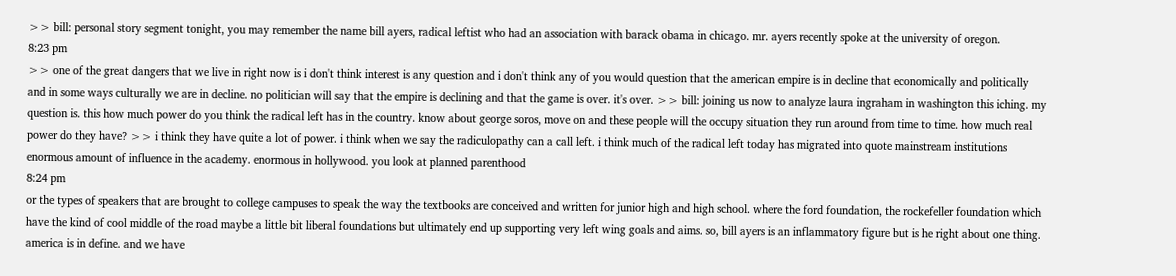>> bill: personal story segment tonight, you may remember the name bill ayers, radical leftist who had an association with barack obama in chicago. mr. ayers recently spoke at the university of oregon.
8:23 pm
>> one of the great dangers that we live in right now is i don't think interest is any question and i don't think any of you would question that the american empire is in decline that economically and politically and in some ways culturally we are in decline. no politician will say that the empire is declining and that the game is over. it's over. >> bill: joining us now to analyze laura ingraham in washington this iching. my question is. this how much power do you think the radical left has in the country. know about george soros, move on and these people will the occupy situation they run around from time to time. how much real power do they have? >> i think they have quite a lot of power. i think when we say the radiculopathy can a call left. i think much of the radical left today has migrated into quote mainstream institutions enormous amount of influence in the academy. enormous in hollywood. you look at planned parenthood
8:24 pm
or the types of speakers that are brought to college campuses to speak the way the textbooks are conceived and written for junior high and high school. where the ford foundation, the rockefeller foundation which have the kind of cool middle of the road maybe a little bit liberal foundations but ultimately end up supporting very left wing goals and aims. so, bill ayers is an inflammatory figure but is he right about one thing. america is in define. and we have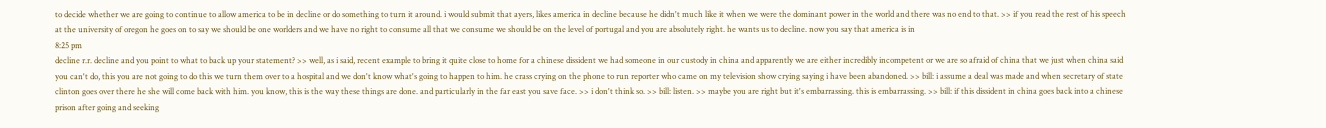to decide whether we are going to continue to allow america to be in decline or do something to turn it around. i would submit that ayers, likes america in decline because he didn't much like it when we were the dominant power in the world and there was no end to that. >> if you read the rest of his speech at the university of oregon he goes on to say we should be one worlders and we have no right to consume all that we consume we should be on the level of portugal and you are absolutely right. he wants us to decline. now you say that america is in
8:25 pm
decline r.r. decline and you point to what to back up your statement? >> well, as i said, recent example to bring it quite close to home for a chinese dissident we had someone in our custody in china and apparently we are either incredibly incompetent or we are so afraid of china that we just when china said you can't do, this you are not going to do this we turn them over to a hospital and we don't know what's going to happen to him. he crass crying on the phone to run reporter who came on my television show crying saying i have been abandoned. >> bill: i assume a deal was made and when secretary of state clinton goes over there he she will come back with him. you know, this is the way these things are done. and particularly in the far east you save face. >> i don't think so. >> bill: listen. >> maybe you are right but it's embarrassing. this is embarrassing. >> bill: if this dissident in china goes back into a chinese prison after going and seeking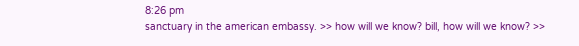8:26 pm
sanctuary in the american embassy. >> how will we know? bill, how will we know? >>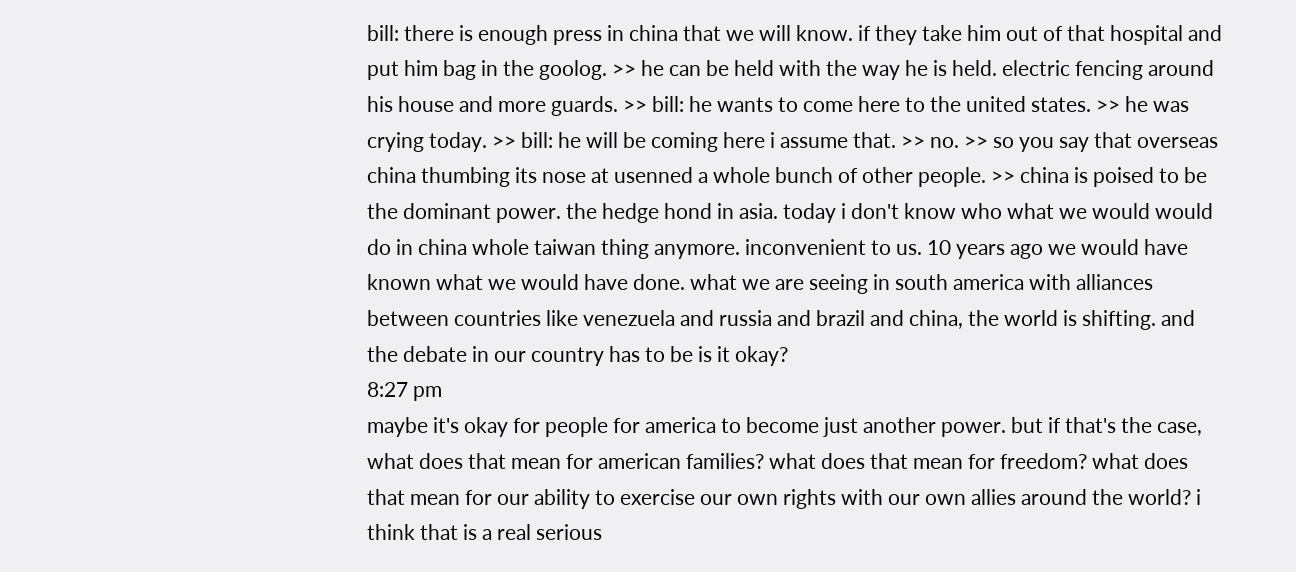bill: there is enough press in china that we will know. if they take him out of that hospital and put him bag in the goolog. >> he can be held with the way he is held. electric fencing around his house and more guards. >> bill: he wants to come here to the united states. >> he was crying today. >> bill: he will be coming here i assume that. >> no. >> so you say that overseas china thumbing its nose at usenned a whole bunch of other people. >> china is poised to be the dominant power. the hedge hond in asia. today i don't know who what we would would do in china whole taiwan thing anymore. inconvenient to us. 10 years ago we would have known what we would have done. what we are seeing in south america with alliances between countries like venezuela and russia and brazil and china, the world is shifting. and the debate in our country has to be is it okay?
8:27 pm
maybe it's okay for people for america to become just another power. but if that's the case, what does that mean for american families? what does that mean for freedom? what does that mean for our ability to exercise our own rights with our own allies around the world? i think that is a real serious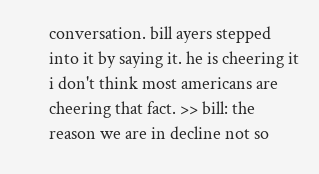conversation. bill ayers stepped into it by saying it. he is cheering it i don't think most americans are cheering that fact. >> bill: the reason we are in decline not so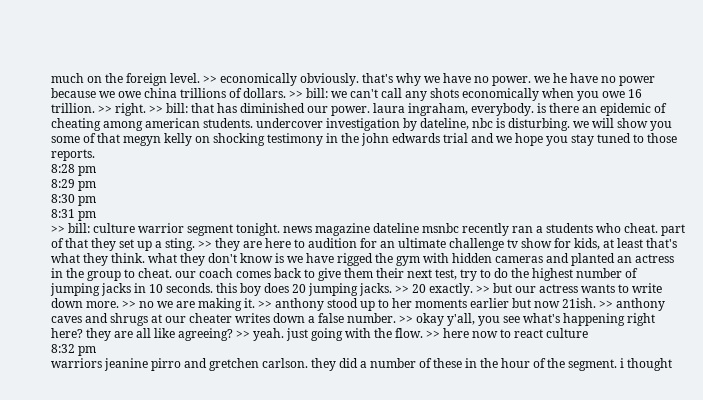much on the foreign level. >> economically obviously. that's why we have no power. we he have no power because we owe china trillions of dollars. >> bill: we can't call any shots economically when you owe 16 trillion. >> right. >> bill: that has diminished our power. laura ingraham, everybody. is there an epidemic of cheating among american students. undercover investigation by dateline, nbc is disturbing. we will show you some of that megyn kelly on shocking testimony in the john edwards trial and we hope you stay tuned to those reports.
8:28 pm
8:29 pm
8:30 pm
8:31 pm
>> bill: culture warrior segment tonight. news magazine dateline msnbc recently ran a students who cheat. part of that they set up a sting. >> they are here to audition for an ultimate challenge tv show for kids, at least that's what they think. what they don't know is we have rigged the gym with hidden cameras and planted an actress in the group to cheat. our coach comes back to give them their next test, try to do the highest number of jumping jacks in 10 seconds. this boy does 20 jumping jacks. >> 20 exactly. >> but our actress wants to write down more. >> no we are making it. >> anthony stood up to her moments earlier but now 21ish. >> anthony caves and shrugs at our cheater writes down a false number. >> okay y'all, you see what's happening right here? they are all like agreeing? >> yeah. just going with the flow. >> here now to react culture
8:32 pm
warriors jeanine pirro and gretchen carlson. they did a number of these in the hour of the segment. i thought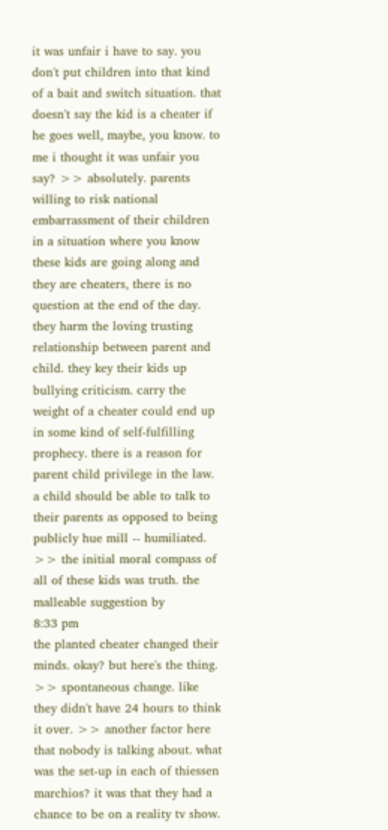it was unfair i have to say. you don't put children into that kind of a bait and switch situation. that doesn't say the kid is a cheater if he goes well, maybe, you know. to me i thought it was unfair you say? >> absolutely. parents willing to risk national embarrassment of their children in a situation where you know these kids are going along and they are cheaters, there is no question at the end of the day. they harm the loving trusting relationship between parent and child. they key their kids up bullying criticism. carry the weight of a cheater could end up in some kind of self-fulfilling prophecy. there is a reason for parent child privilege in the law. a child should be able to talk to their parents as opposed to being publicly hue mill -- humiliated. >> the initial moral compass of all of these kids was truth. the malleable suggestion by
8:33 pm
the planted cheater changed their minds. okay? but here's the thing. >> spontaneous change. like they didn't have 24 hours to think it over. >> another factor here that nobody is talking about. what was the set-up in each of thiessen marchios? it was that they had a chance to be on a reality tv show.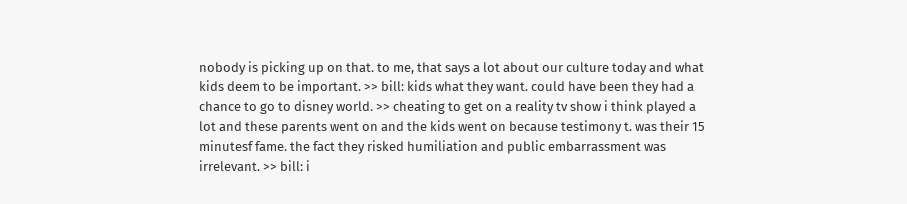nobody is picking up on that. to me, that says a lot about our culture today and what kids deem to be important. >> bill: kids what they want. could have been they had a chance to go to disney world. >> cheating to get on a reality tv show i think played a lot and these parents went on and the kids went on because testimony t. was their 15 minutesf fame. the fact they risked humiliation and public embarrassment was irrelevant. >> bill: i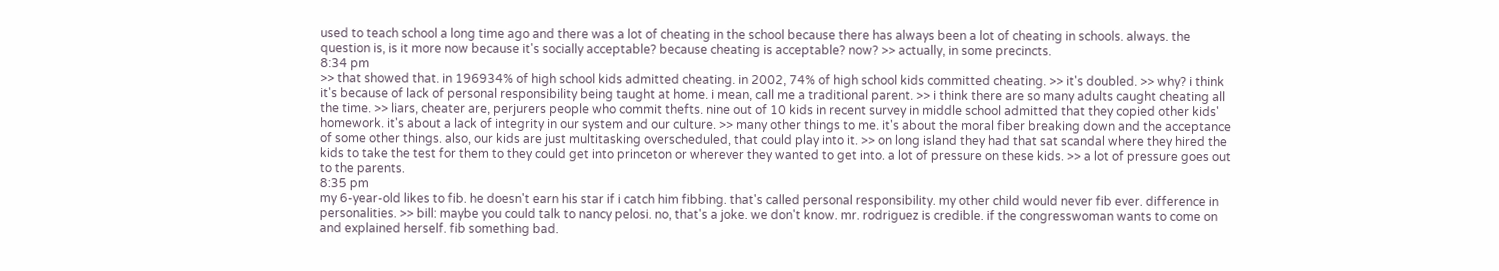used to teach school a long time ago and there was a lot of cheating in the school because there has always been a lot of cheating in schools. always. the question is, is it more now because it's socially acceptable? because cheating is acceptable? now? >> actually, in some precincts.
8:34 pm
>> that showed that. in 196934% of high school kids admitted cheating. in 2002, 74% of high school kids committed cheating. >> it's doubled. >> why? i think it's because of lack of personal responsibility being taught at home. i mean, call me a traditional parent. >> i think there are so many adults caught cheating all the time. >> liars, cheater are, perjurers people who commit thefts. nine out of 10 kids in recent survey in middle school admitted that they copied other kids' homework. it's about a lack of integrity in our system and our culture. >> many other things to me. it's about the moral fiber breaking down and the acceptance of some other things. also, our kids are just multitasking overscheduled, that could play into it. >> on long island they had that sat scandal where they hired the kids to take the test for them to they could get into princeton or wherever they wanted to get into. a lot of pressure on these kids. >> a lot of pressure goes out to the parents.
8:35 pm
my 6-year-old likes to fib. he doesn't earn his star if i catch him fibbing. that's called personal responsibility. my other child would never fib ever. difference in personalities. >> bill: maybe you could talk to nancy pelosi. no, that's a joke. we don't know. mr. rodriguez is credible. if the congresswoman wants to come on and explained herself. fib something bad.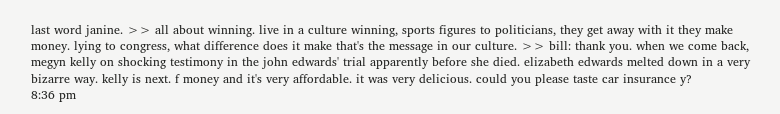last word janine. >> all about winning. live in a culture winning, sports figures to politicians, they get away with it they make money. lying to congress, what difference does it make that's the message in our culture. >> bill: thank you. when we come back, megyn kelly on shocking testimony in the john edwards' trial apparently before she died. elizabeth edwards melted down in a very bizarre way. kelly is next. f money and it's very affordable. it was very delicious. could you please taste car insurance y?
8:36 pm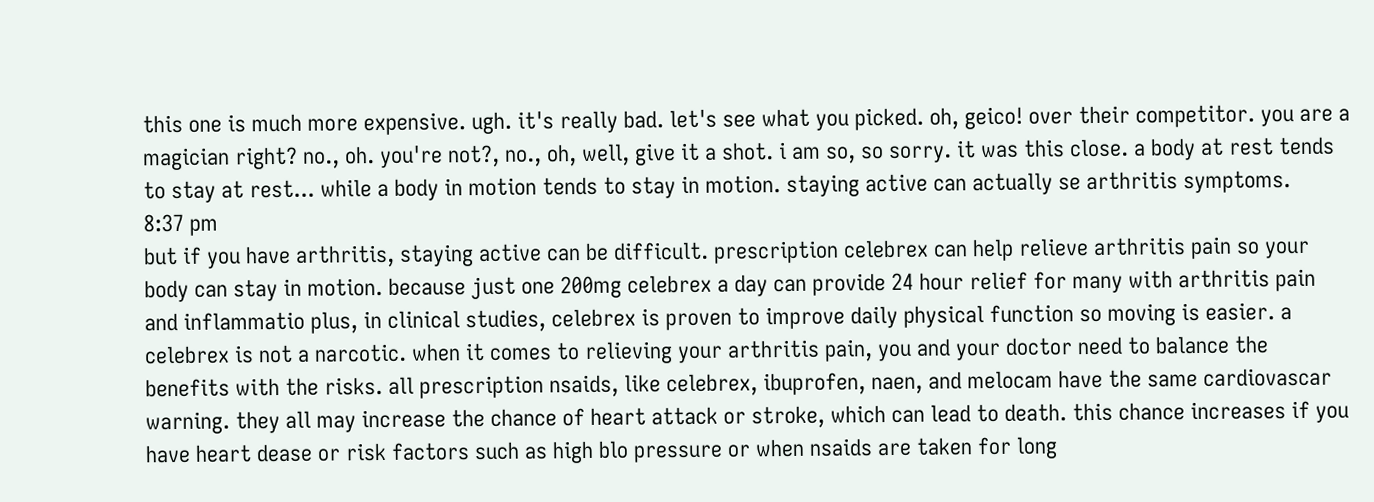this one is much more expensive. ugh. it's really bad. let's see what you picked. oh, geico! over their competitor. you are a magician right? no., oh. you're not?, no., oh, well, give it a shot. i am so, so sorry. it was this close. a body at rest tends to stay at rest... while a body in motion tends to stay in motion. staying active can actually se arthritis symptoms.
8:37 pm
but if you have arthritis, staying active can be difficult. prescription celebrex can help relieve arthritis pain so your body can stay in motion. because just one 200mg celebrex a day can provide 24 hour relief for many with arthritis pain and inflammatio plus, in clinical studies, celebrex is proven to improve daily physical function so moving is easier. a celebrex is not a narcotic. when it comes to relieving your arthritis pain, you and your doctor need to balance the benefits with the risks. all prescription nsaids, like celebrex, ibuprofen, naen, and melocam have the same cardiovascar warning. they all may increase the chance of heart attack or stroke, which can lead to death. this chance increases if you have heart dease or risk factors such as high blo pressure or when nsaids are taken for long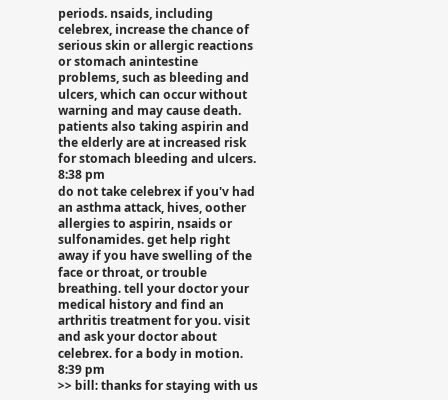periods. nsaids, including celebrex, increase the chance of serious skin or allergic reactions or stomach anintestine problems, such as bleeding and ulcers, which can occur without warning and may cause death. patients also taking aspirin and the elderly are at increased risk for stomach bleeding and ulcers.
8:38 pm
do not take celebrex if you'v had an asthma attack, hives, oother allergies to aspirin, nsaids or sulfonamides. get help right away if you have swelling of the face or throat, or trouble breathing. tell your doctor your medical history and find an arthritis treatment for you. visit and ask your doctor about celebrex. for a body in motion.
8:39 pm
>> bill: thanks for staying with us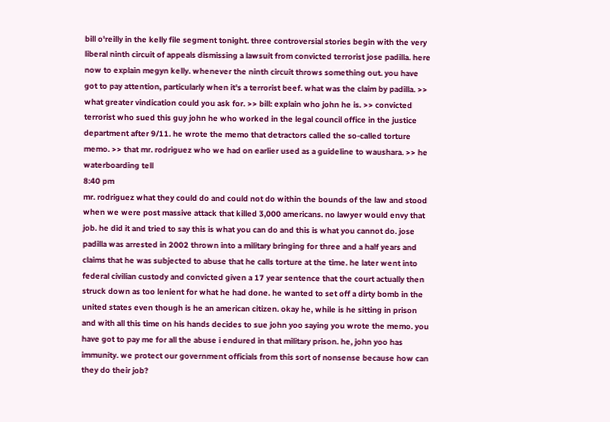bill o'reilly in the kelly file segment tonight. three controversial stories begin with the very liberal ninth circuit of appeals dismissing a lawsuit from convicted terrorist jose padilla. here now to explain megyn kelly. whenever the ninth circuit throws something out. you have got to pay attention, particularly when it's a terrorist beef. what was the claim by padilla. >> what greater vindication could you ask for. >> bill: explain who john he is. >> convicted terrorist who sued this guy john he who worked in the legal council office in the justice department after 9/11. he wrote the memo that detractors called the so-called torture memo. >> that mr. rodriguez who we had on earlier used as a guideline to waushara. >> he waterboarding tell
8:40 pm
mr. rodriguez what they could do and could not do within the bounds of the law and stood when we were post massive attack that killed 3,000 americans. no lawyer would envy that job. he did it and tried to say this is what you can do and this is what you cannot do. jose padilla was arrested in 2002 thrown into a military bringing for three and a half years and claims that he was subjected to abuse that he calls torture at the time. he later went into federal civilian custody and convicted given a 17 year sentence that the court actually then struck down as too lenient for what he had done. he wanted to set off a dirty bomb in the united states even though is he an american citizen. okay he, while is he sitting in prison and with all this time on his hands decides to sue john yoo saying you wrote the memo. you have got to pay me for all the abuse i endured in that military prison. he, john yoo has immunity. we protect our government officials from this sort of nonsense because how can they do their job?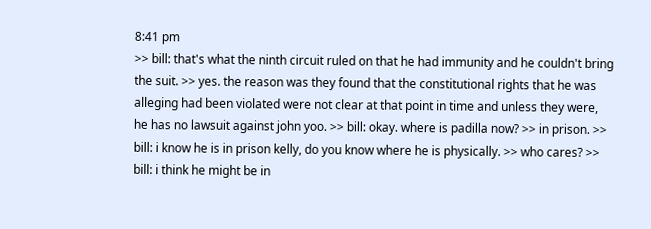8:41 pm
>> bill: that's what the ninth circuit ruled on that he had immunity and he couldn't bring the suit. >> yes. the reason was they found that the constitutional rights that he was alleging had been violated were not clear at that point in time and unless they were, he has no lawsuit against john yoo. >> bill: okay. where is padilla now? >> in prison. >> bill: i know he is in prison kelly, do you know where he is physically. >> who cares? >> bill: i think he might be in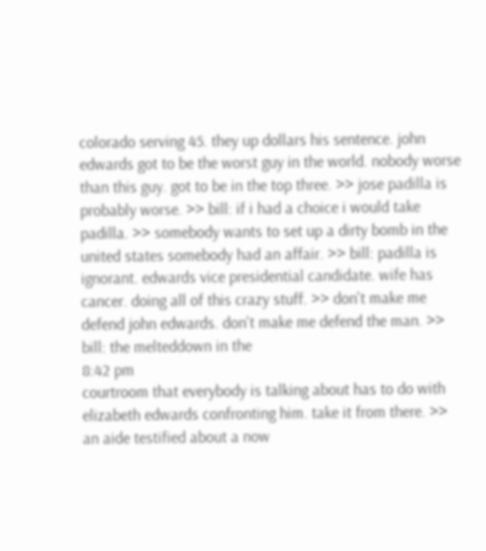colorado serving 45. they up dollars his sentence. john edwards got to be the worst guy in the world. nobody worse than this guy. got to be in the top three. >> jose padilla is probably worse. >> bill: if i had a choice i would take padilla. >> somebody wants to set up a dirty bomb in the united states somebody had an affair. >> bill: padilla is ignorant. edwards vice presidential candidate. wife has cancer. doing all of this crazy stuff. >> don't make me defend john edwards. don't make me defend the man. >> bill: the melteddown in the
8:42 pm
courtroom that everybody is talking about has to do with elizabeth edwards confronting him. take it from there. >> an aide testified about a now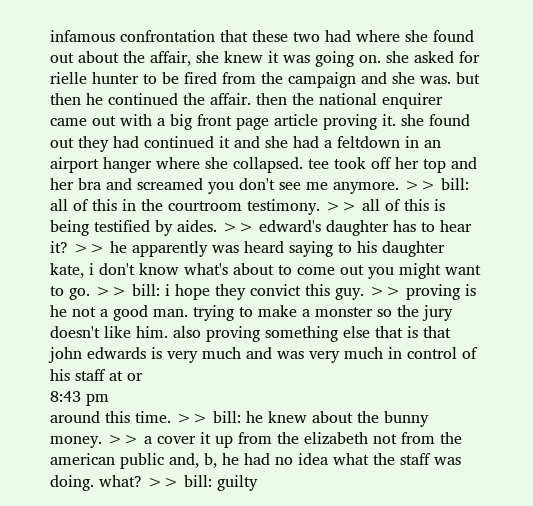infamous confrontation that these two had where she found out about the affair, she knew it was going on. she asked for rielle hunter to be fired from the campaign and she was. but then he continued the affair. then the national enquirer came out with a big front page article proving it. she found out they had continued it and she had a feltdown in an airport hanger where she collapsed. tee took off her top and her bra and screamed you don't see me anymore. >> bill: all of this in the courtroom testimony. >> all of this is being testified by aides. >> edward's daughter has to hear it? >> he apparently was heard saying to his daughter kate, i don't know what's about to come out you might want to go. >> bill: i hope they convict this guy. >> proving is he not a good man. trying to make a monster so the jury doesn't like him. also proving something else that is that john edwards is very much and was very much in control of his staff at or
8:43 pm
around this time. >> bill: he knew about the bunny money. >> a cover it up from the elizabeth not from the american public and, b, he had no idea what the staff was doing. what? >> bill: guilty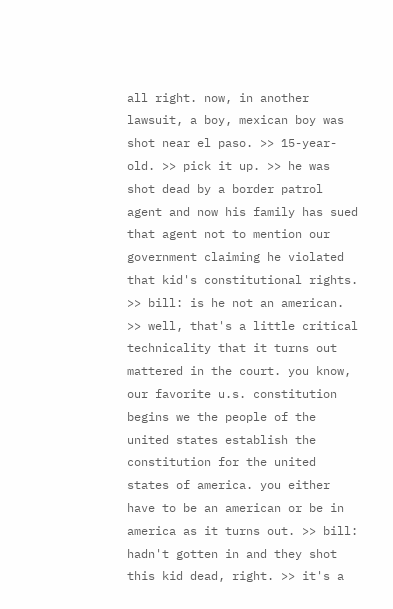all right. now, in another lawsuit, a boy, mexican boy was shot near el paso. >> 15-year-old. >> pick it up. >> he was shot dead by a border patrol agent and now his family has sued that agent not to mention our government claiming he violated that kid's constitutional rights. >> bill: is he not an american. >> well, that's a little critical technicality that it turns out mattered in the court. you know, our favorite u.s. constitution begins we the people of the united states establish the constitution for the united states of america. you either have to be an american or be in america as it turns out. >> bill: hadn't gotten in and they shot this kid dead, right. >> it's a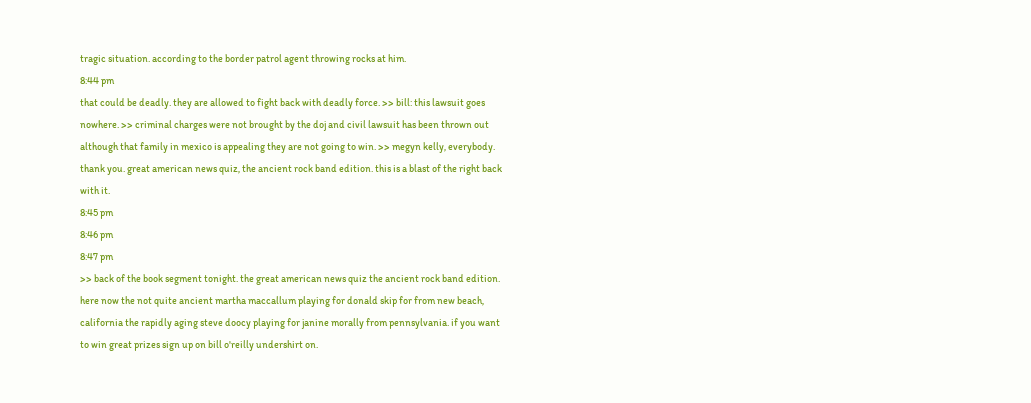tragic situation. according to the border patrol agent throwing rocks at him.
8:44 pm
that could be deadly. they are allowed to fight back with deadly force. >> bill: this lawsuit goes nowhere. >> criminal charges were not brought by the doj and civil lawsuit has been thrown out although that family in mexico is appealing they are not going to win. >> megyn kelly, everybody. thank you. great american news quiz, the ancient rock band edition. this is a blast of the right back with it.
8:45 pm
8:46 pm
8:47 pm
>> back of the book segment tonight. the great american news quiz the ancient rock band edition. here now the not quite ancient martha maccallum playing for donald skip for from new beach, california the rapidly aging steve doocy playing for janine morally from pennsylvania. if you want to win great prizes sign up on bill o'reilly undershirt on.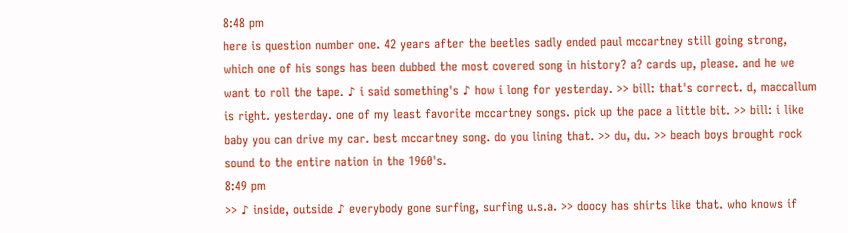8:48 pm
here is question number one. 42 years after the beetles sadly ended paul mccartney still going strong, which one of his songs has been dubbed the most covered song in history? a? cards up, please. and he we want to roll the tape. ♪ i said something's ♪ how i long for yesterday. >> bill: that's correct. d, maccallum is right. yesterday. one of my least favorite mccartney songs. pick up the pace a little bit. >> bill: i like baby you can drive my car. best mccartney song. do you lining that. >> du, du. >> beach boys brought rock sound to the entire nation in the 1960's.
8:49 pm
>> ♪ inside, outside ♪ everybody gone surfing, surfing u.s.a. >> doocy has shirts like that. who knows if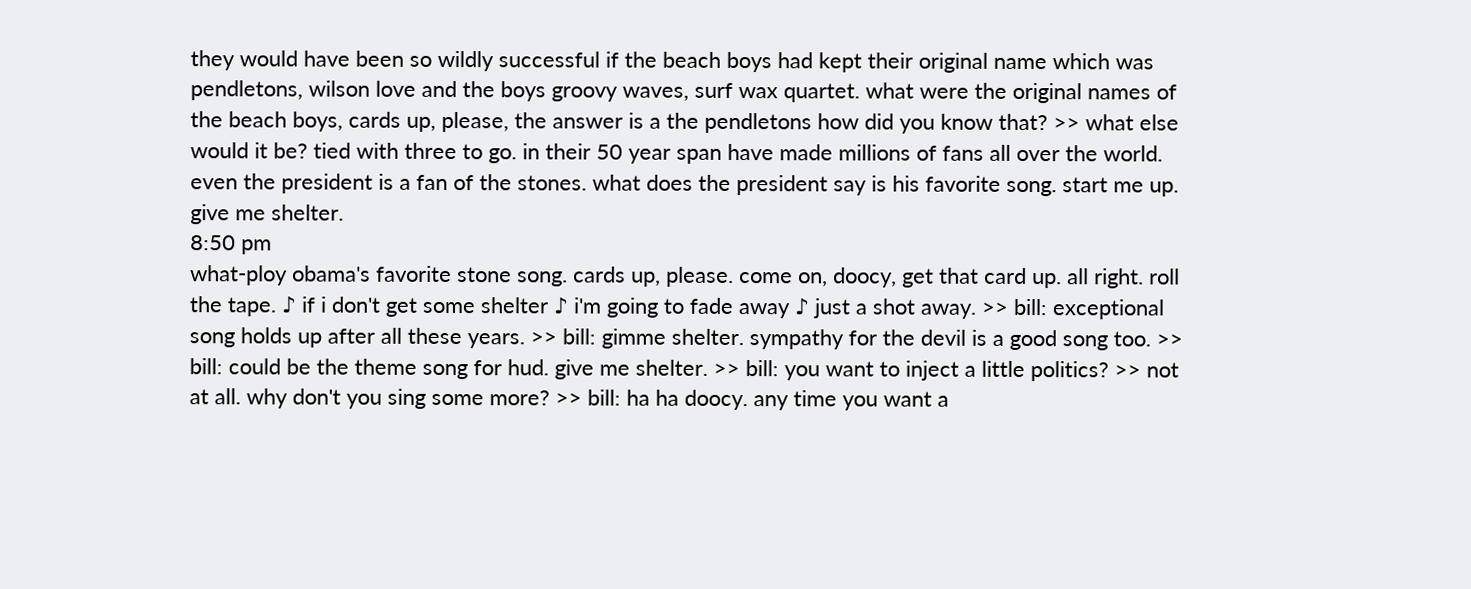they would have been so wildly successful if the beach boys had kept their original name which was pendletons, wilson love and the boys groovy waves, surf wax quartet. what were the original names of the beach boys, cards up, please, the answer is a the pendletons how did you know that? >> what else would it be? tied with three to go. in their 50 year span have made millions of fans all over the world. even the president is a fan of the stones. what does the president say is his favorite song. start me up. give me shelter.
8:50 pm
what-ploy obama's favorite stone song. cards up, please. come on, doocy, get that card up. all right. roll the tape. ♪ if i don't get some shelter ♪ i'm going to fade away ♪ just a shot away. >> bill: exceptional song holds up after all these years. >> bill: gimme shelter. sympathy for the devil is a good song too. >> bill: could be the theme song for hud. give me shelter. >> bill: you want to inject a little politics? >> not at all. why don't you sing some more? >> bill: ha ha doocy. any time you want a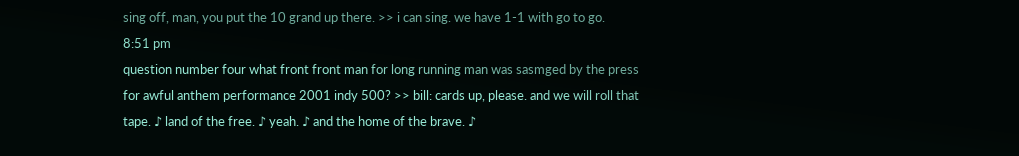sing off, man, you put the 10 grand up there. >> i can sing. we have 1-1 with go to go.
8:51 pm
question number four what front front man for long running man was sasmged by the press for awful anthem performance 2001 indy 500? >> bill: cards up, please. and we will roll that tape. ♪ land of the free. ♪ yeah. ♪ and the home of the brave. ♪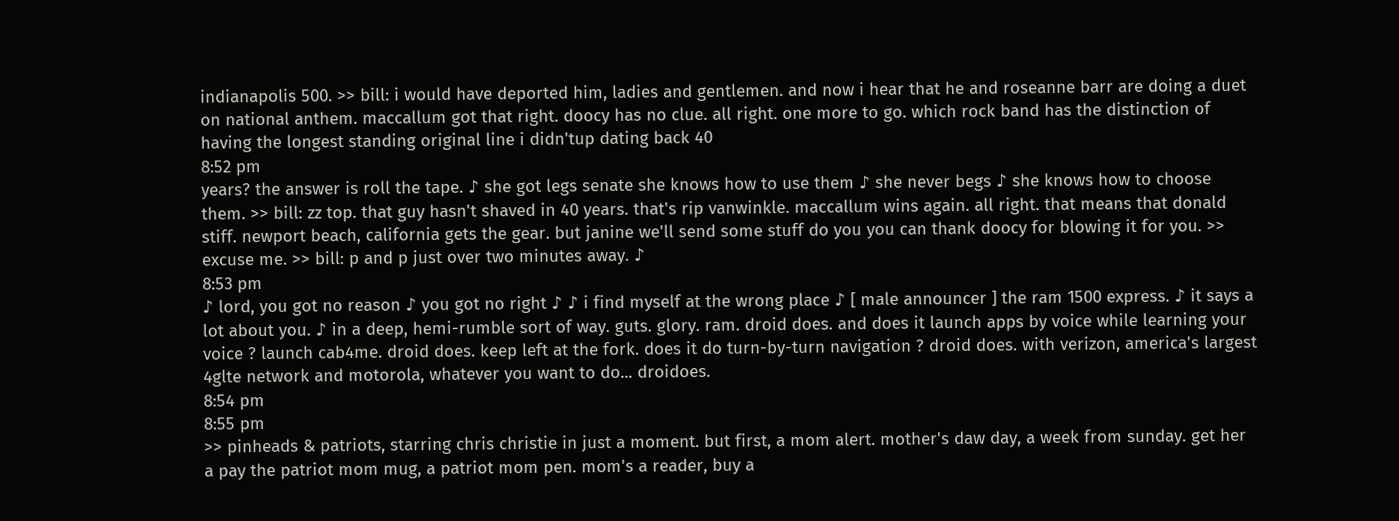indianapolis 500. >> bill: i would have deported him, ladies and gentlemen. and now i hear that he and roseanne barr are doing a duet on national anthem. maccallum got that right. doocy has no clue. all right. one more to go. which rock band has the distinction of having the longest standing original line i didn'tup dating back 40
8:52 pm
years? the answer is roll the tape. ♪ she got legs senate she knows how to use them ♪ she never begs ♪ she knows how to choose them. >> bill: zz top. that guy hasn't shaved in 40 years. that's rip vanwinkle. maccallum wins again. all right. that means that donald stiff. newport beach, california gets the gear. but janine we'll send some stuff do you you can thank doocy for blowing it for you. >> excuse me. >> bill: p and p just over two minutes away. ♪
8:53 pm
♪ lord, you got no reason ♪ you got no right ♪ ♪ i find myself at the wrong place ♪ [ male announcer ] the ram 1500 express. ♪ it says a lot about you. ♪ in a deep, hemi-rumble sort of way. guts. glory. ram. droid does. and does it launch apps by voice while learning your voice ? launch cab4me. droid does. keep left at the fork. does it do turn-by-turn navigation ? droid does. with verizon, america's largest 4glte network and motorola, whatever you want to do... droidoes.
8:54 pm
8:55 pm
>> pinheads & patriots, starring chris christie in just a moment. but first, a mom alert. mother's daw day, a week from sunday. get her a pay the patriot mom mug, a patriot mom pen. mom's a reader, buy a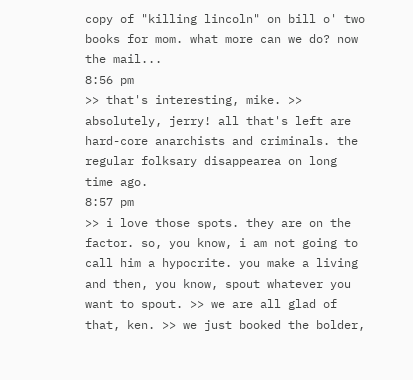copy of "killing lincoln" on bill o' two books for mom. what more can we do? now the mail...
8:56 pm
>> that's interesting, mike. >> absolutely, jerry! all that's left are hard-core anarchists and criminals. the regular folksary disappearea on long time ago.
8:57 pm
>> i love those spots. they are on the factor. so, you know, i am not going to call him a hypocrite. you make a living and then, you know, spout whatever you want to spout. >> we are all glad of that, ken. >> we just booked the bolder,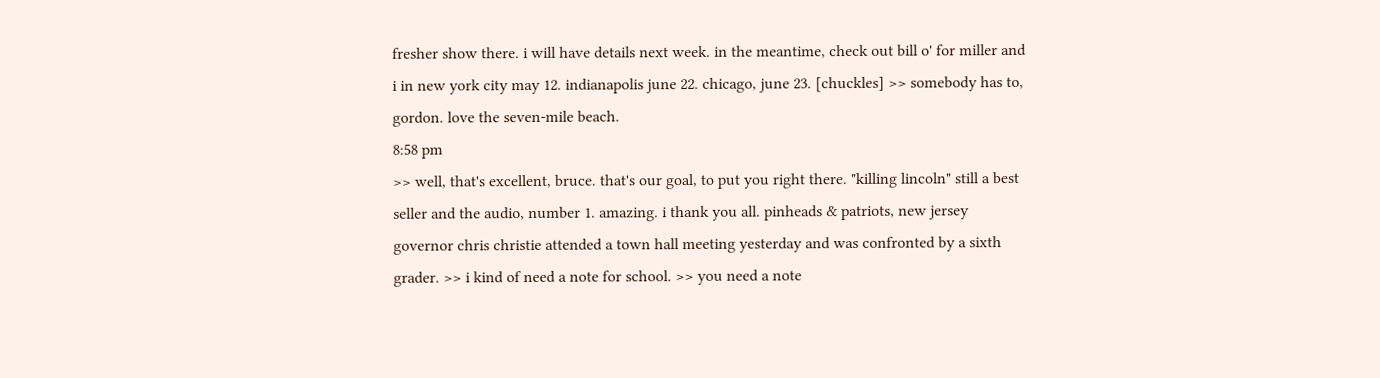fresher show there. i will have details next week. in the meantime, check out bill o' for miller and i in new york city may 12. indianapolis june 22. chicago, june 23. [chuckles] >> somebody has to, gordon. love the seven-mile beach.
8:58 pm
>> well, that's excellent, bruce. that's our goal, to put you right there. "killing lincoln" still a best seller and the audio, number 1. amazing. i thank you all. pinheads & patriots, new jersey governor chris christie attended a town hall meeting yesterday and was confronted by a sixth grader. >> i kind of need a note for school. >> you need a note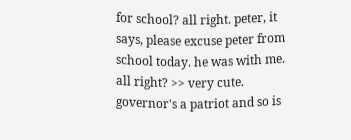for school? all right. peter, it says, please excuse peter from school today. he was with me. all right? >> very cute. governor's a patriot and so is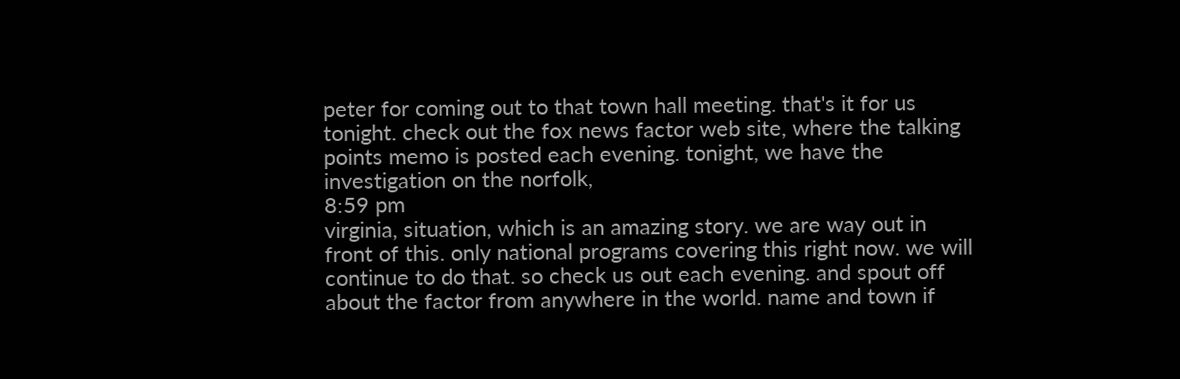peter for coming out to that town hall meeting. that's it for us tonight. check out the fox news factor web site, where the talking points memo is posted each evening. tonight, we have the investigation on the norfolk,
8:59 pm
virginia, situation, which is an amazing story. we are way out in front of this. only national programs covering this right now. we will continue to do that. so check us out each evening. and spout off about the factor from anywhere in the world. name and town if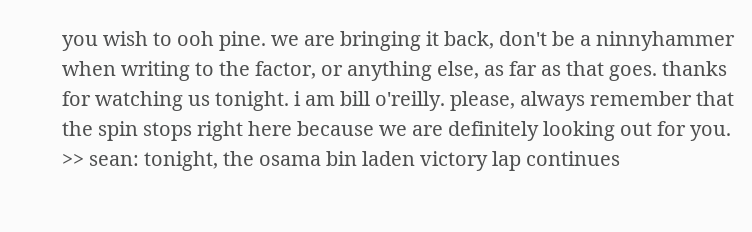you wish to ooh pine. we are bringing it back, don't be a ninnyhammer when writing to the factor, or anything else, as far as that goes. thanks for watching us tonight. i am bill o'reilly. please, always remember that the spin stops right here because we are definitely looking out for you. >> sean: tonight, the osama bin laden victory lap continues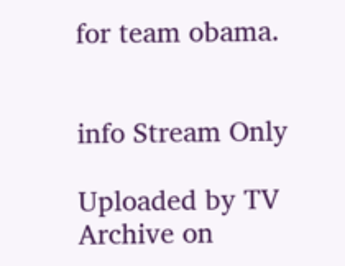for team obama.


info Stream Only

Uploaded by TV Archive on